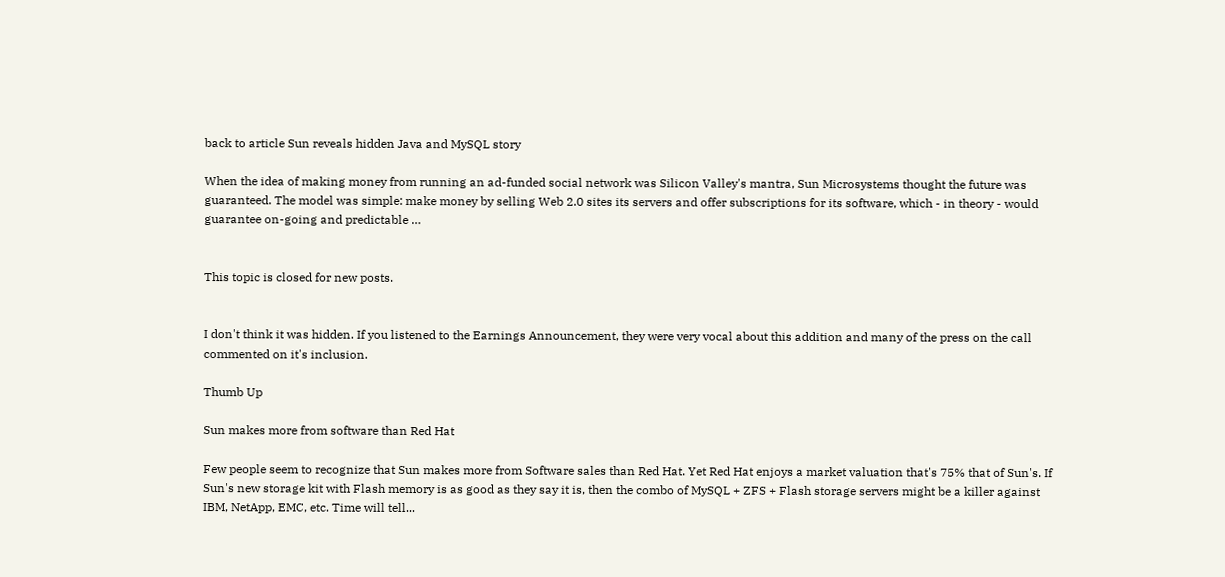back to article Sun reveals hidden Java and MySQL story

When the idea of making money from running an ad-funded social network was Silicon Valley's mantra, Sun Microsystems thought the future was guaranteed. The model was simple: make money by selling Web 2.0 sites its servers and offer subscriptions for its software, which - in theory - would guarantee on-going and predictable …


This topic is closed for new posts.


I don't think it was hidden. If you listened to the Earnings Announcement, they were very vocal about this addition and many of the press on the call commented on it's inclusion.

Thumb Up

Sun makes more from software than Red Hat

Few people seem to recognize that Sun makes more from Software sales than Red Hat. Yet Red Hat enjoys a market valuation that's 75% that of Sun's. If Sun's new storage kit with Flash memory is as good as they say it is, then the combo of MySQL + ZFS + Flash storage servers might be a killer against IBM, NetApp, EMC, etc. Time will tell...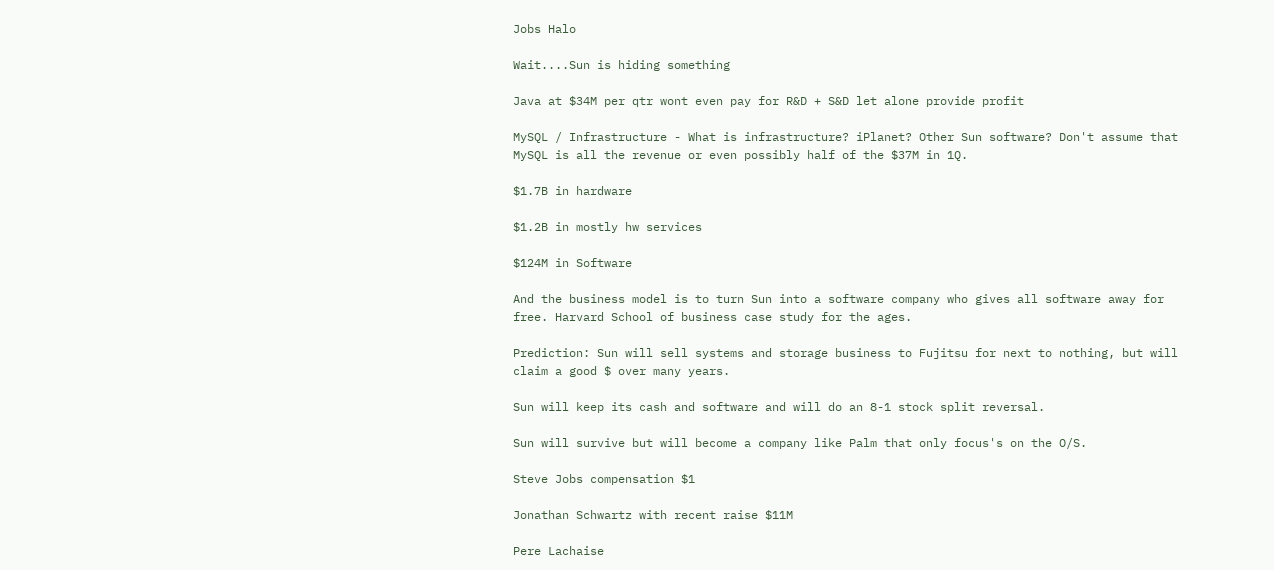Jobs Halo

Wait....Sun is hiding something

Java at $34M per qtr wont even pay for R&D + S&D let alone provide profit

MySQL / Infrastructure - What is infrastructure? iPlanet? Other Sun software? Don't assume that MySQL is all the revenue or even possibly half of the $37M in 1Q.

$1.7B in hardware

$1.2B in mostly hw services

$124M in Software

And the business model is to turn Sun into a software company who gives all software away for free. Harvard School of business case study for the ages.

Prediction: Sun will sell systems and storage business to Fujitsu for next to nothing, but will claim a good $ over many years.

Sun will keep its cash and software and will do an 8-1 stock split reversal.

Sun will survive but will become a company like Palm that only focus's on the O/S.

Steve Jobs compensation $1

Jonathan Schwartz with recent raise $11M

Pere Lachaise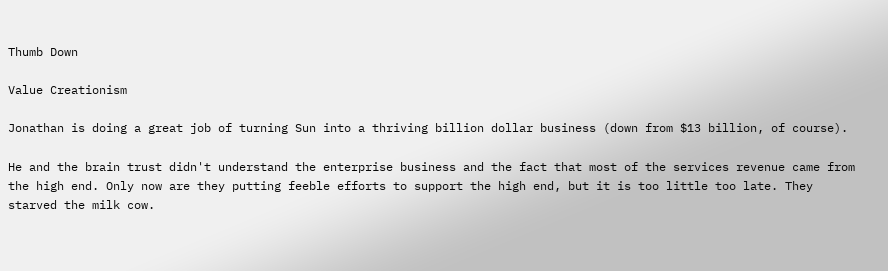Thumb Down

Value Creationism

Jonathan is doing a great job of turning Sun into a thriving billion dollar business (down from $13 billion, of course).

He and the brain trust didn't understand the enterprise business and the fact that most of the services revenue came from the high end. Only now are they putting feeble efforts to support the high end, but it is too little too late. They starved the milk cow.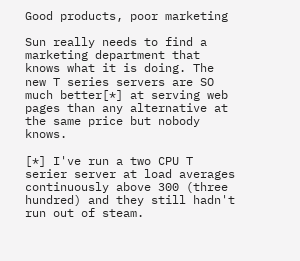Good products, poor marketing

Sun really needs to find a marketing department that knows what it is doing. The new T series servers are SO much better[*] at serving web pages than any alternative at the same price but nobody knows.

[*] I've run a two CPU T serier server at load averages continuously above 300 (three hundred) and they still hadn't run out of steam.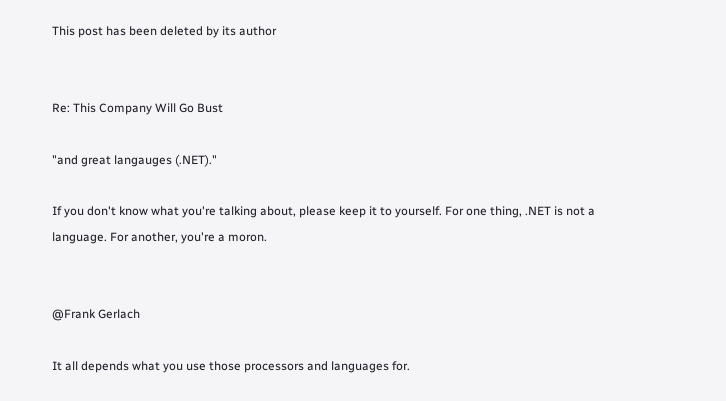This post has been deleted by its author


Re: This Company Will Go Bust

"and great langauges (.NET)."

If you don't know what you're talking about, please keep it to yourself. For one thing, .NET is not a language. For another, you're a moron.


@Frank Gerlach

It all depends what you use those processors and languages for.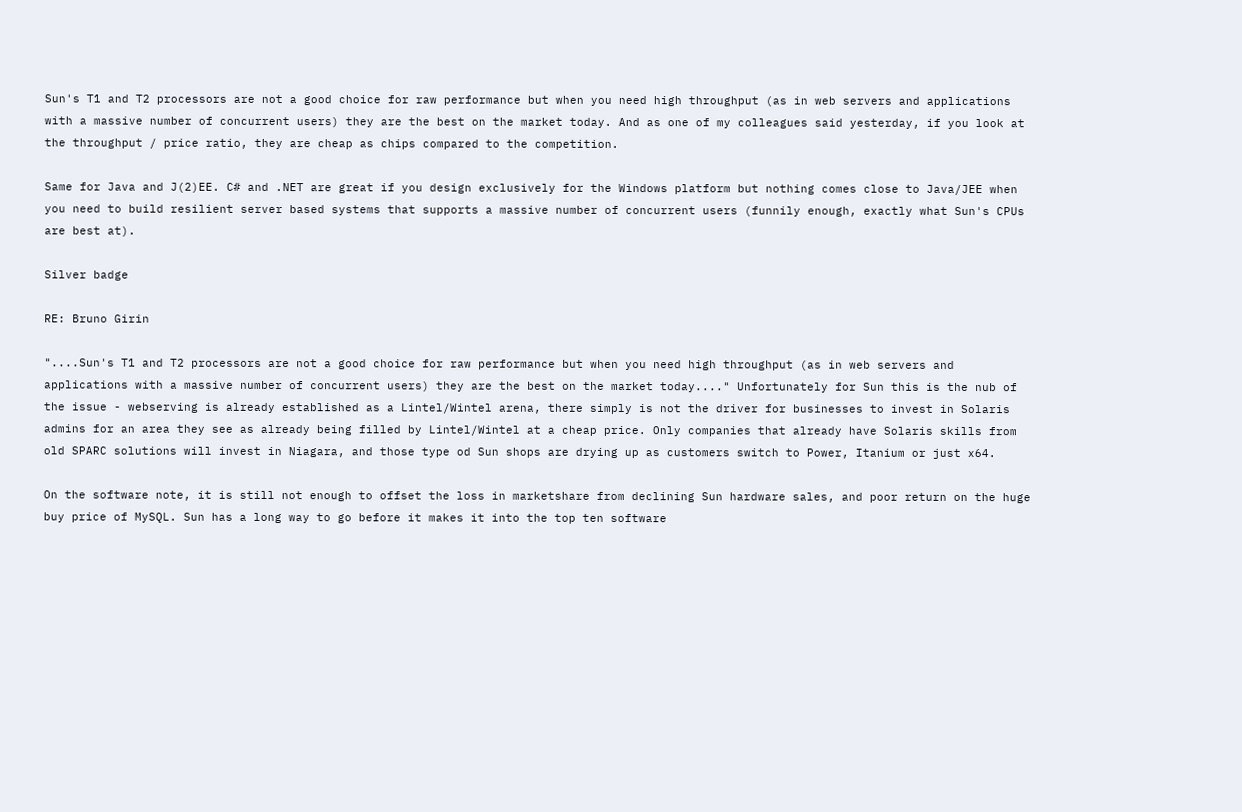Sun's T1 and T2 processors are not a good choice for raw performance but when you need high throughput (as in web servers and applications with a massive number of concurrent users) they are the best on the market today. And as one of my colleagues said yesterday, if you look at the throughput / price ratio, they are cheap as chips compared to the competition.

Same for Java and J(2)EE. C# and .NET are great if you design exclusively for the Windows platform but nothing comes close to Java/JEE when you need to build resilient server based systems that supports a massive number of concurrent users (funnily enough, exactly what Sun's CPUs are best at).

Silver badge

RE: Bruno Girin

"....Sun's T1 and T2 processors are not a good choice for raw performance but when you need high throughput (as in web servers and applications with a massive number of concurrent users) they are the best on the market today...." Unfortunately for Sun this is the nub of the issue - webserving is already established as a Lintel/Wintel arena, there simply is not the driver for businesses to invest in Solaris admins for an area they see as already being filled by Lintel/Wintel at a cheap price. Only companies that already have Solaris skills from old SPARC solutions will invest in Niagara, and those type od Sun shops are drying up as customers switch to Power, Itanium or just x64.

On the software note, it is still not enough to offset the loss in marketshare from declining Sun hardware sales, and poor return on the huge buy price of MySQL. Sun has a long way to go before it makes it into the top ten software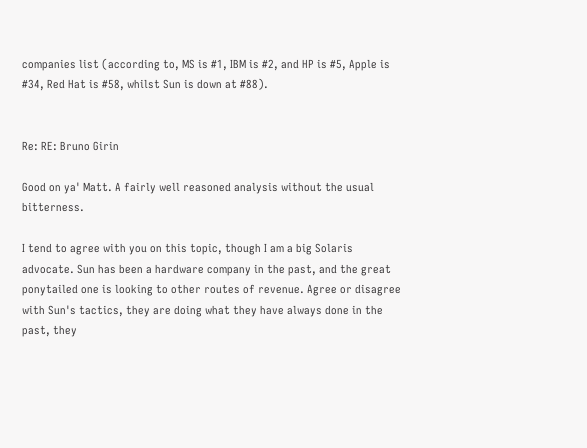companies list (according to, MS is #1, IBM is #2, and HP is #5, Apple is #34, Red Hat is #58, whilst Sun is down at #88).


Re: RE: Bruno Girin

Good on ya' Matt. A fairly well reasoned analysis without the usual bitterness.

I tend to agree with you on this topic, though I am a big Solaris advocate. Sun has been a hardware company in the past, and the great ponytailed one is looking to other routes of revenue. Agree or disagree with Sun's tactics, they are doing what they have always done in the past, they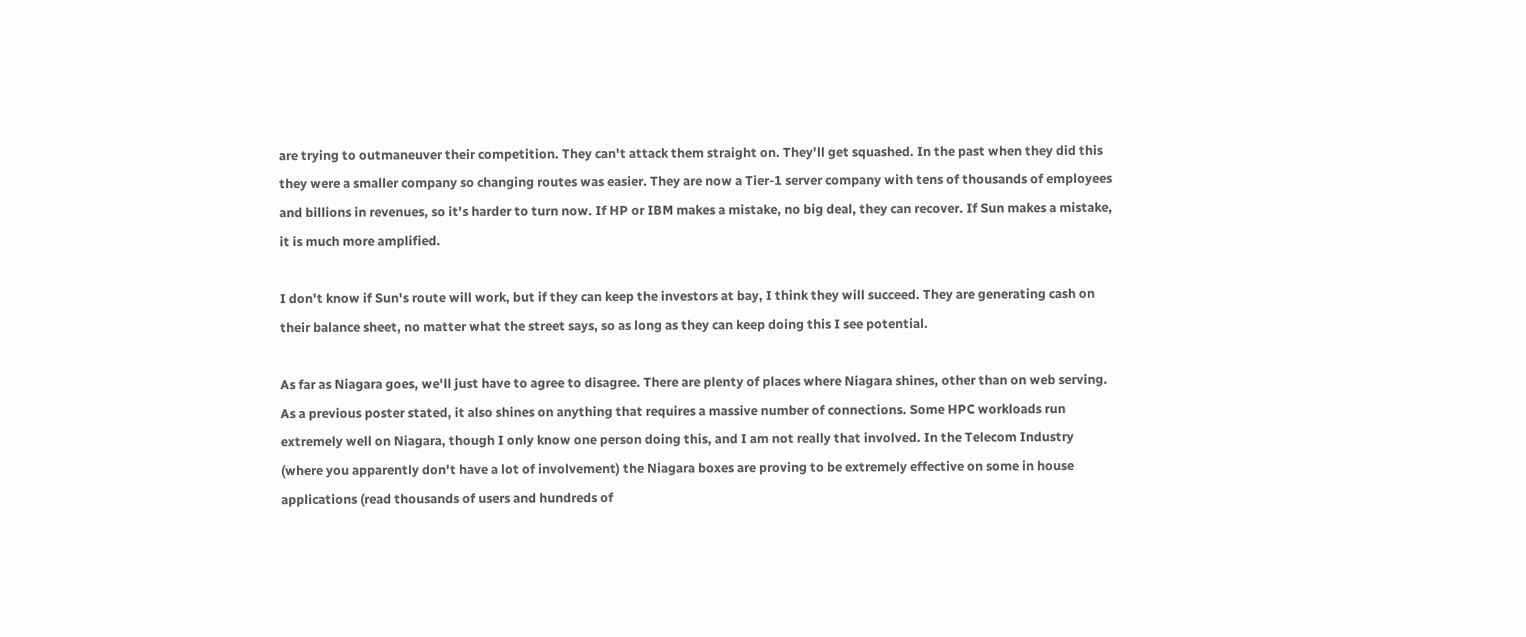are trying to outmaneuver their competition. They can't attack them straight on. They'll get squashed. In the past when they did this they were a smaller company so changing routes was easier. They are now a Tier-1 server company with tens of thousands of employees and billions in revenues, so it's harder to turn now. If HP or IBM makes a mistake, no big deal, they can recover. If Sun makes a mistake, it is much more amplified.

I don't know if Sun's route will work, but if they can keep the investors at bay, I think they will succeed. They are generating cash on their balance sheet, no matter what the street says, so as long as they can keep doing this I see potential.

As far as Niagara goes, we'll just have to agree to disagree. There are plenty of places where Niagara shines, other than on web serving. As a previous poster stated, it also shines on anything that requires a massive number of connections. Some HPC workloads run extremely well on Niagara, though I only know one person doing this, and I am not really that involved. In the Telecom Industry (where you apparently don't have a lot of involvement) the Niagara boxes are proving to be extremely effective on some in house applications (read thousands of users and hundreds of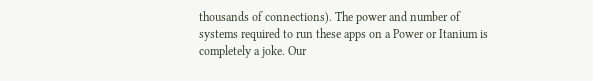thousands of connections). The power and number of systems required to run these apps on a Power or Itanium is completely a joke. Our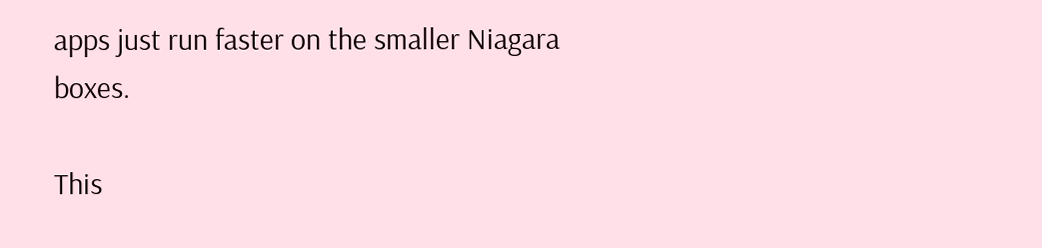apps just run faster on the smaller Niagara boxes.

This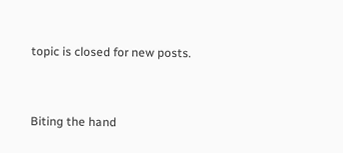topic is closed for new posts.


Biting the hand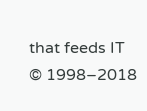that feeds IT © 1998–2018